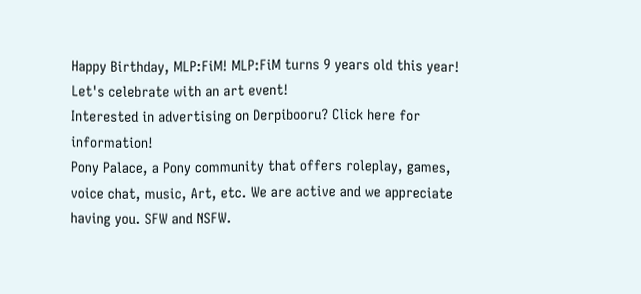Happy Birthday, MLP:FiM! MLP:FiM turns 9 years old this year! Let's celebrate with an art event!
Interested in advertising on Derpibooru? Click here for information!
Pony Palace, a Pony community that offers roleplay, games, voice chat, music, Art, etc. We are active and we appreciate having you. SFW and NSFW.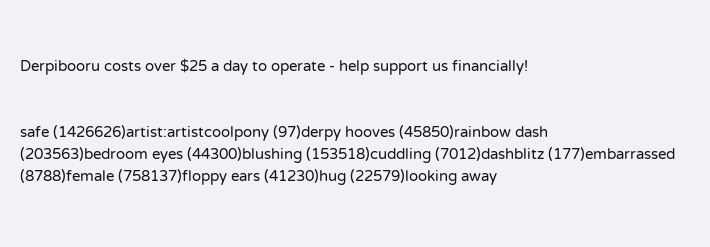Derpibooru costs over $25 a day to operate - help support us financially!


safe (1426626)artist:artistcoolpony (97)derpy hooves (45850)rainbow dash (203563)bedroom eyes (44300)blushing (153518)cuddling (7012)dashblitz (177)embarrassed (8788)female (758137)floppy ears (41230)hug (22579)looking away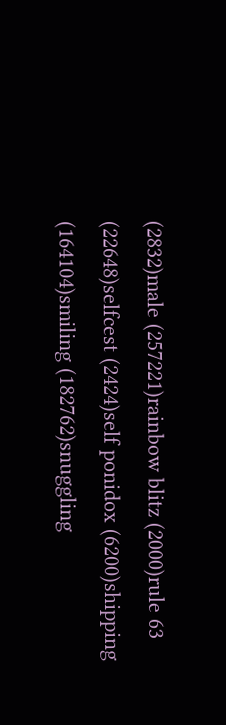(2832)male (257221)rainbow blitz (2000)rule 63 (22648)selfcest (2424)self ponidox (6200)shipping (164104)smiling (182762)snuggling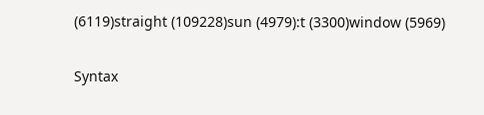(6119)straight (109228)sun (4979):t (3300)window (5969)


Syntax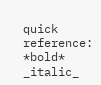quick reference: *bold* _italic_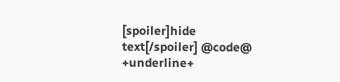[spoiler]hide text[/spoiler] @code@ +underline+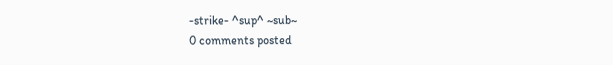-strike- ^sup^ ~sub~
0 comments posted